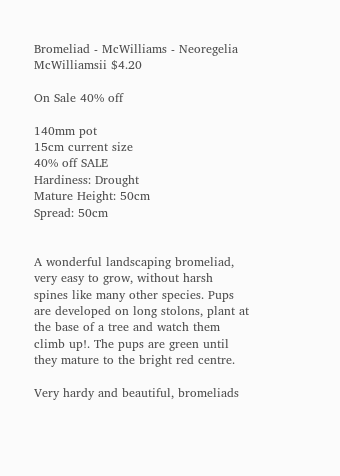Bromeliad - McWilliams - Neoregelia McWilliamsii $4.20

On Sale 40% off

140mm pot
15cm current size
40% off SALE
Hardiness: Drought
Mature Height: 50cm
Spread: 50cm


A wonderful landscaping bromeliad, very easy to grow, without harsh spines like many other species. Pups are developed on long stolons, plant at the base of a tree and watch them climb up!. The pups are green until they mature to the bright red centre.

Very hardy and beautiful, bromeliads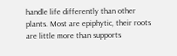handle life differently than other plants. Most are epiphytic, their roots are little more than supports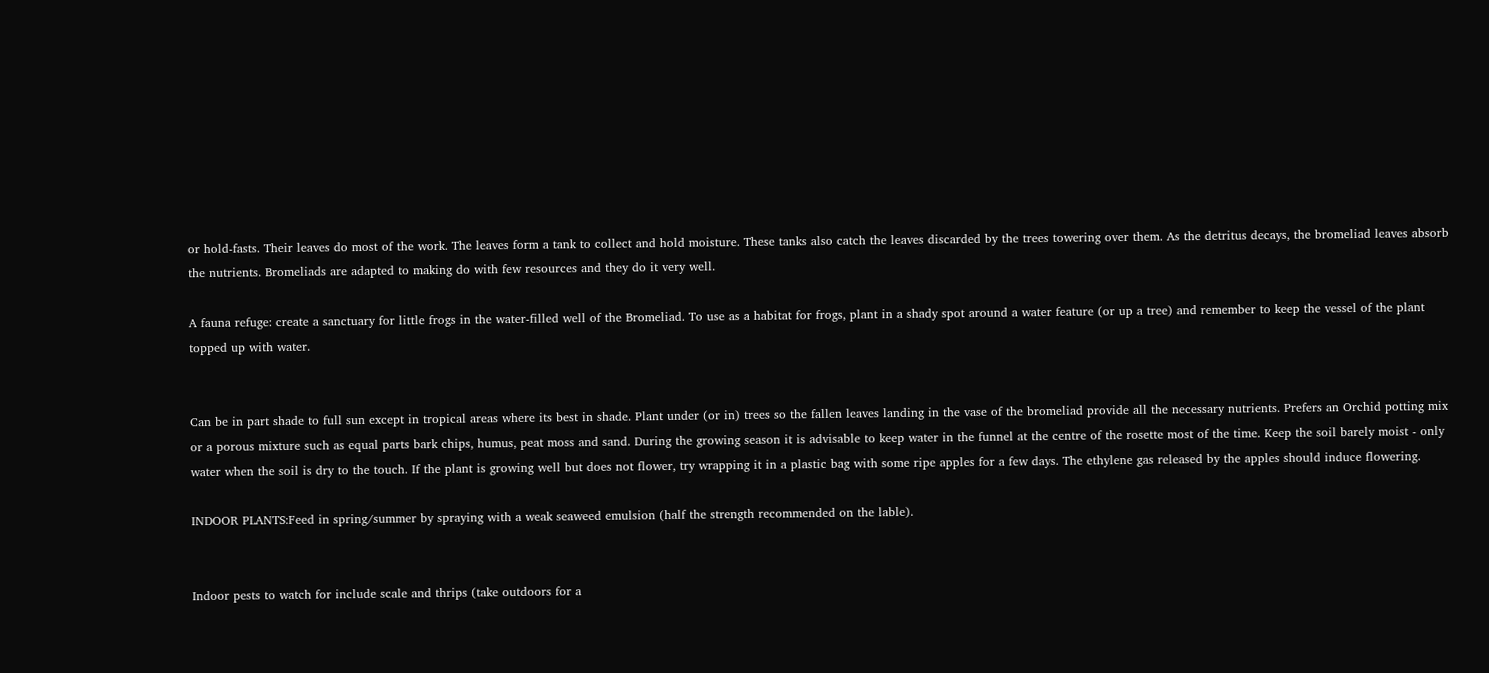or hold-fasts. Their leaves do most of the work. The leaves form a tank to collect and hold moisture. These tanks also catch the leaves discarded by the trees towering over them. As the detritus decays, the bromeliad leaves absorb the nutrients. Bromeliads are adapted to making do with few resources and they do it very well.

A fauna refuge: create a sanctuary for little frogs in the water-filled well of the Bromeliad. To use as a habitat for frogs, plant in a shady spot around a water feature (or up a tree) and remember to keep the vessel of the plant topped up with water.


Can be in part shade to full sun except in tropical areas where its best in shade. Plant under (or in) trees so the fallen leaves landing in the vase of the bromeliad provide all the necessary nutrients. Prefers an Orchid potting mix or a porous mixture such as equal parts bark chips, humus, peat moss and sand. During the growing season it is advisable to keep water in the funnel at the centre of the rosette most of the time. Keep the soil barely moist - only water when the soil is dry to the touch. If the plant is growing well but does not flower, try wrapping it in a plastic bag with some ripe apples for a few days. The ethylene gas released by the apples should induce flowering.

INDOOR PLANTS:Feed in spring/summer by spraying with a weak seaweed emulsion (half the strength recommended on the lable).


Indoor pests to watch for include scale and thrips (take outdoors for a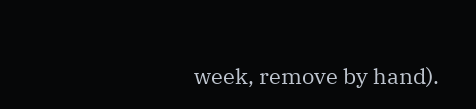week, remove by hand).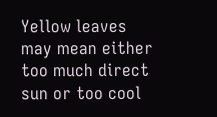Yellow leaves may mean either too much direct sun or too cool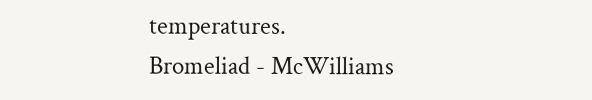temperatures.
Bromeliad - McWilliams